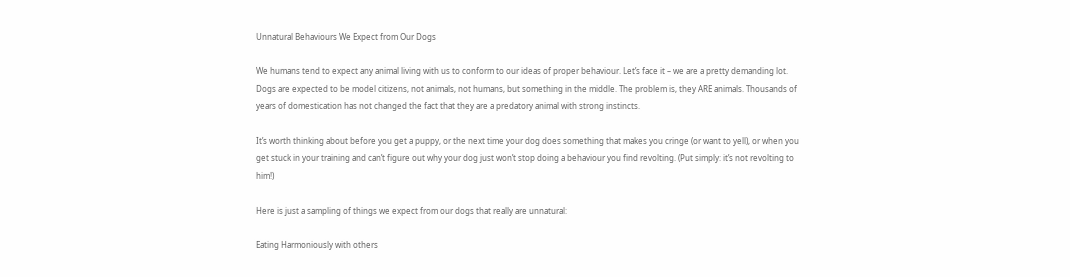Unnatural Behaviours We Expect from Our Dogs

We humans tend to expect any animal living with us to conform to our ideas of proper behaviour. Let’s face it – we are a pretty demanding lot. Dogs are expected to be model citizens, not animals, not humans, but something in the middle. The problem is, they ARE animals. Thousands of years of domestication has not changed the fact that they are a predatory animal with strong instincts.

It’s worth thinking about before you get a puppy, or the next time your dog does something that makes you cringe (or want to yell), or when you get stuck in your training and can’t figure out why your dog just won’t stop doing a behaviour you find revolting. (Put simply: it’s not revolting to him!)

Here is just a sampling of things we expect from our dogs that really are unnatural:

Eating Harmoniously with others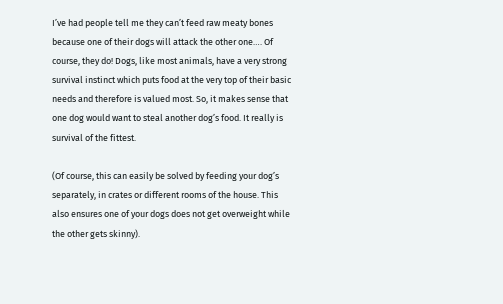I’ve had people tell me they can’t feed raw meaty bones because one of their dogs will attack the other one…. Of course, they do! Dogs, like most animals, have a very strong survival instinct which puts food at the very top of their basic needs and therefore is valued most. So, it makes sense that one dog would want to steal another dog’s food. It really is survival of the fittest.

(Of course, this can easily be solved by feeding your dog’s separately, in crates or different rooms of the house. This also ensures one of your dogs does not get overweight while the other gets skinny).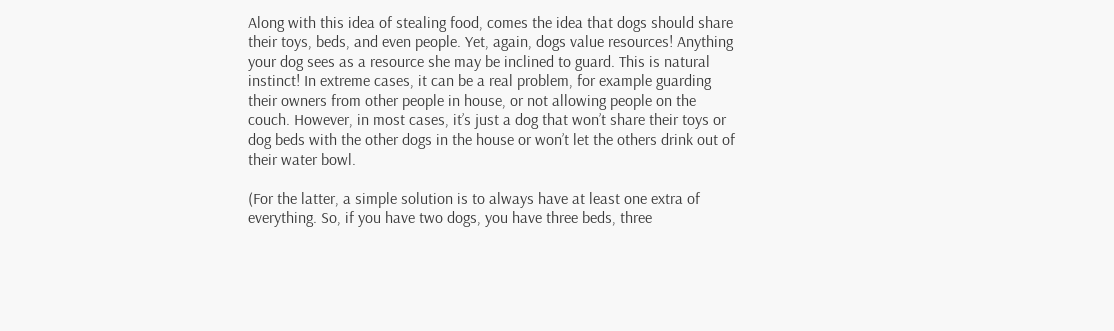Along with this idea of stealing food, comes the idea that dogs should share their toys, beds, and even people. Yet, again, dogs value resources! Anything your dog sees as a resource she may be inclined to guard. This is natural instinct! In extreme cases, it can be a real problem, for example guarding their owners from other people in house, or not allowing people on the couch. However, in most cases, it’s just a dog that won’t share their toys or dog beds with the other dogs in the house or won’t let the others drink out of their water bowl.

(For the latter, a simple solution is to always have at least one extra of everything. So, if you have two dogs, you have three beds, three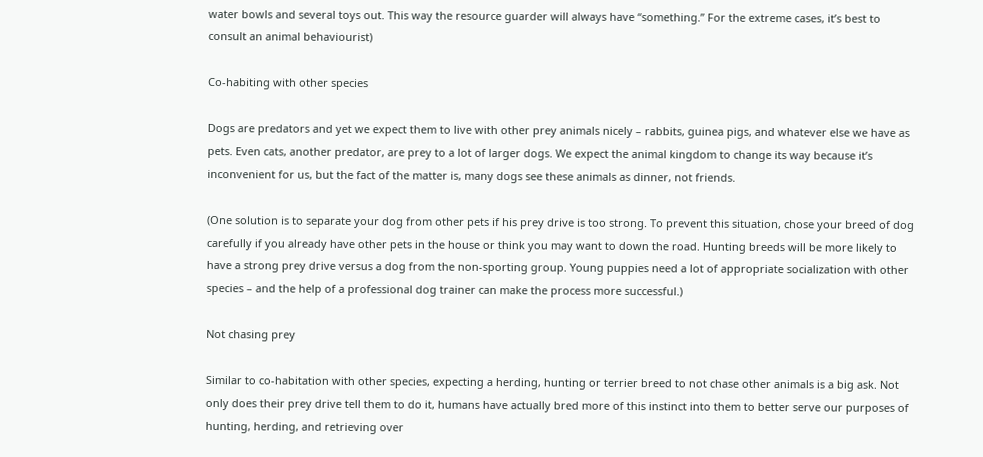water bowls and several toys out. This way the resource guarder will always have “something.” For the extreme cases, it’s best to consult an animal behaviourist)

Co-habiting with other species

Dogs are predators and yet we expect them to live with other prey animals nicely – rabbits, guinea pigs, and whatever else we have as pets. Even cats, another predator, are prey to a lot of larger dogs. We expect the animal kingdom to change its way because it’s inconvenient for us, but the fact of the matter is, many dogs see these animals as dinner, not friends.

(One solution is to separate your dog from other pets if his prey drive is too strong. To prevent this situation, chose your breed of dog carefully if you already have other pets in the house or think you may want to down the road. Hunting breeds will be more likely to have a strong prey drive versus a dog from the non-sporting group. Young puppies need a lot of appropriate socialization with other species – and the help of a professional dog trainer can make the process more successful.)

Not chasing prey

Similar to co-habitation with other species, expecting a herding, hunting or terrier breed to not chase other animals is a big ask. Not only does their prey drive tell them to do it, humans have actually bred more of this instinct into them to better serve our purposes of hunting, herding, and retrieving over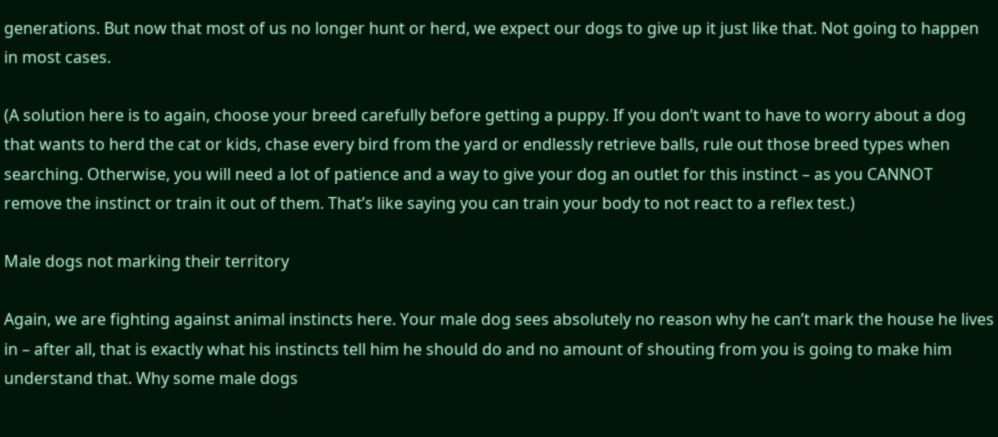generations. But now that most of us no longer hunt or herd, we expect our dogs to give up it just like that. Not going to happen in most cases.

(A solution here is to again, choose your breed carefully before getting a puppy. If you don’t want to have to worry about a dog that wants to herd the cat or kids, chase every bird from the yard or endlessly retrieve balls, rule out those breed types when searching. Otherwise, you will need a lot of patience and a way to give your dog an outlet for this instinct – as you CANNOT remove the instinct or train it out of them. That’s like saying you can train your body to not react to a reflex test.)

Male dogs not marking their territory

Again, we are fighting against animal instincts here. Your male dog sees absolutely no reason why he can’t mark the house he lives in – after all, that is exactly what his instincts tell him he should do and no amount of shouting from you is going to make him understand that. Why some male dogs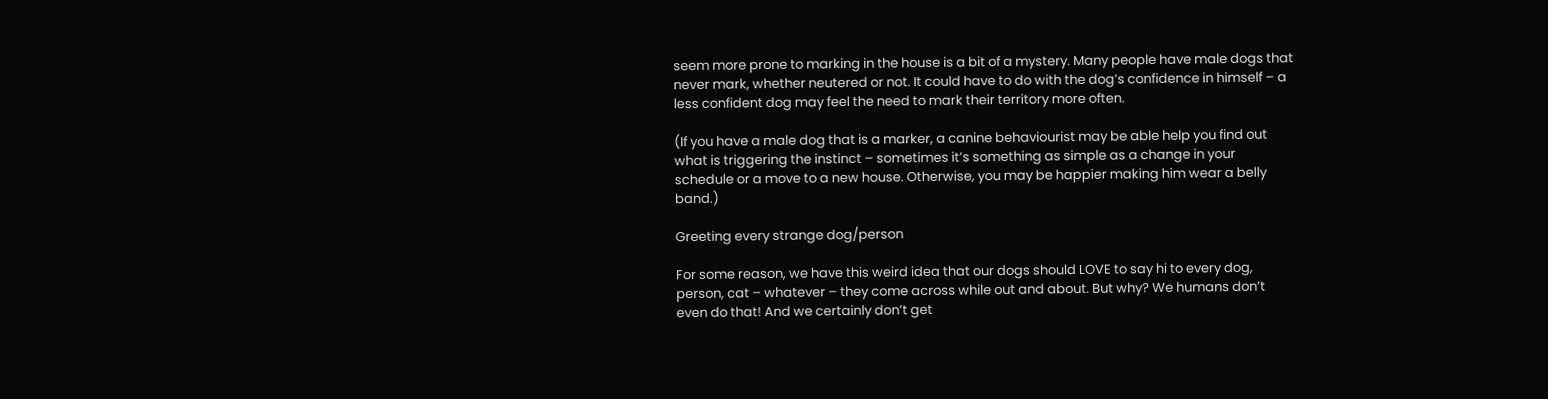seem more prone to marking in the house is a bit of a mystery. Many people have male dogs that never mark, whether neutered or not. It could have to do with the dog’s confidence in himself – a less confident dog may feel the need to mark their territory more often.

(If you have a male dog that is a marker, a canine behaviourist may be able help you find out what is triggering the instinct – sometimes it’s something as simple as a change in your schedule or a move to a new house. Otherwise, you may be happier making him wear a belly band.)

Greeting every strange dog/person

For some reason, we have this weird idea that our dogs should LOVE to say hi to every dog, person, cat – whatever – they come across while out and about. But why? We humans don’t even do that! And we certainly don’t get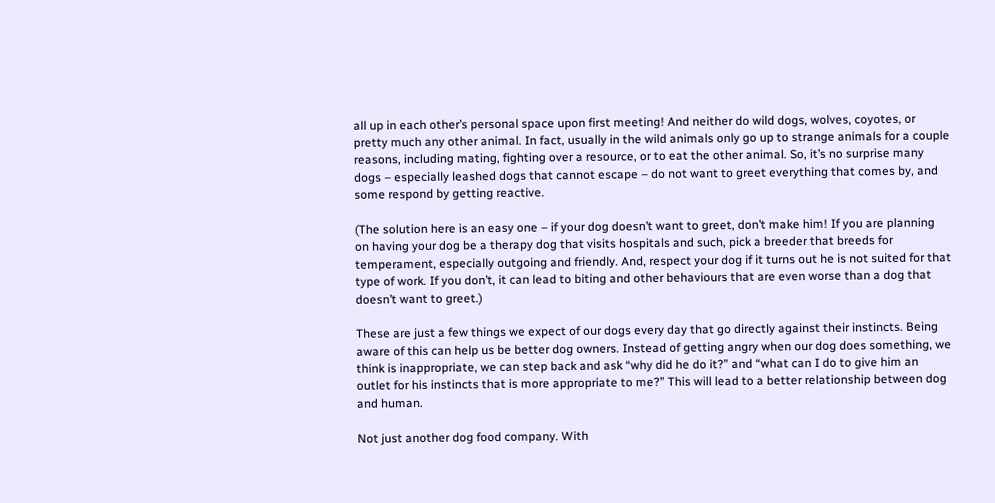all up in each other’s personal space upon first meeting! And neither do wild dogs, wolves, coyotes, or pretty much any other animal. In fact, usually in the wild animals only go up to strange animals for a couple reasons, including mating, fighting over a resource, or to eat the other animal. So, it’s no surprise many dogs – especially leashed dogs that cannot escape – do not want to greet everything that comes by, and some respond by getting reactive.

(The solution here is an easy one – if your dog doesn’t want to greet, don’t make him! If you are planning on having your dog be a therapy dog that visits hospitals and such, pick a breeder that breeds for temperament, especially outgoing and friendly. And, respect your dog if it turns out he is not suited for that type of work. If you don’t, it can lead to biting and other behaviours that are even worse than a dog that doesn’t want to greet.)

These are just a few things we expect of our dogs every day that go directly against their instincts. Being aware of this can help us be better dog owners. Instead of getting angry when our dog does something, we think is inappropriate, we can step back and ask “why did he do it?” and “what can I do to give him an outlet for his instincts that is more appropriate to me?” This will lead to a better relationship between dog and human.

Not just another dog food company. With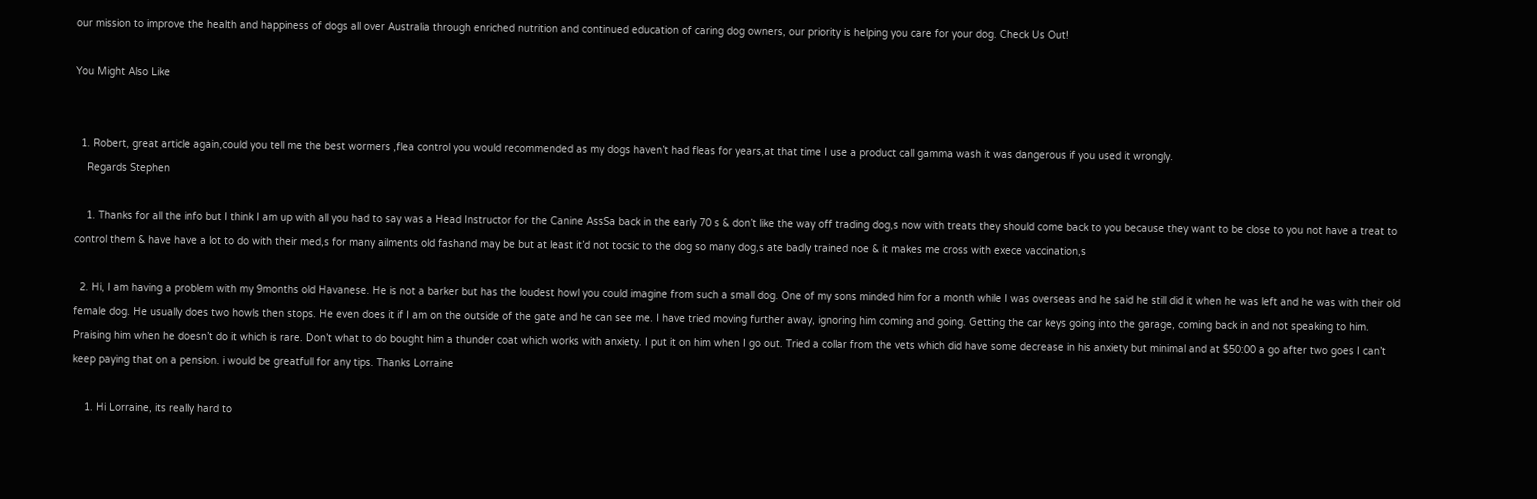our mission to improve the health and happiness of dogs all over Australia through enriched nutrition and continued education of caring dog owners, our priority is helping you care for your dog. Check Us Out!

You Might Also Like


  1. Robert, great article again,could you tell me the best wormers ,flea control you would recommended as my dogs haven’t had fleas for years,at that time I use a product call gamma wash it was dangerous if you used it wrongly.
    Regards Stephen

    1. Thanks for all the info but I think I am up with all you had to say was a Head Instructor for the Canine AssSa back in the early 70 s & don’t like the way off trading dog,s now with treats they should come back to you because they want to be close to you not have a treat to control them & have have a lot to do with their med,s for many ailments old fashand may be but at least it’d not tocsic to the dog so many dog,s ate badly trained noe & it makes me cross with exece vaccination,s

  2. Hi, I am having a problem with my 9months old Havanese. He is not a barker but has the loudest howl you could imagine from such a small dog. One of my sons minded him for a month while I was overseas and he said he still did it when he was left and he was with their old female dog. He usually does two howls then stops. He even does it if I am on the outside of the gate and he can see me. I have tried moving further away, ignoring him coming and going. Getting the car keys going into the garage, coming back in and not speaking to him. Praising him when he doesn’t do it which is rare. Don’t what to do bought him a thunder coat which works with anxiety. I put it on him when I go out. Tried a collar from the vets which did have some decrease in his anxiety but minimal and at $50:00 a go after two goes I can’t keep paying that on a pension. i would be greatfull for any tips. Thanks Lorraine

    1. Hi Lorraine, its really hard to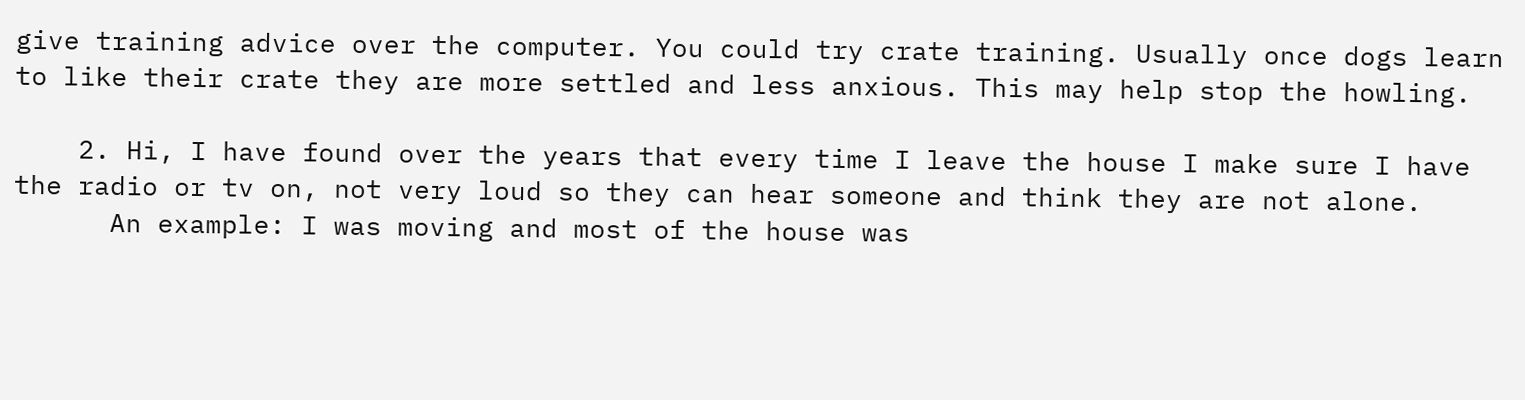give training advice over the computer. You could try crate training. Usually once dogs learn to like their crate they are more settled and less anxious. This may help stop the howling.

    2. Hi, I have found over the years that every time I leave the house I make sure I have the radio or tv on, not very loud so they can hear someone and think they are not alone.
      An example: I was moving and most of the house was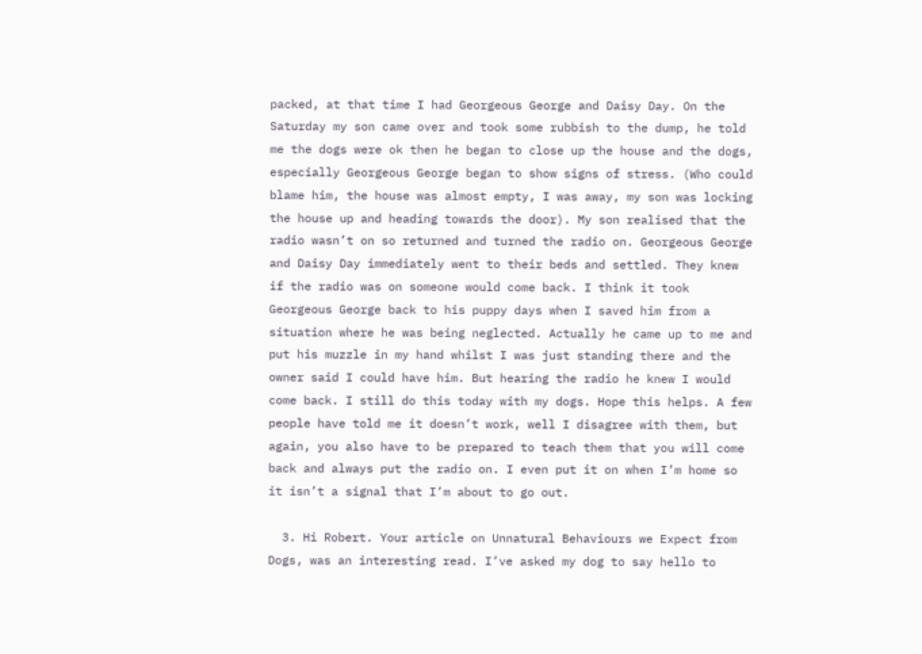packed, at that time I had Georgeous George and Daisy Day. On the Saturday my son came over and took some rubbish to the dump, he told me the dogs were ok then he began to close up the house and the dogs, especially Georgeous George began to show signs of stress. (Who could blame him, the house was almost empty, I was away, my son was locking the house up and heading towards the door). My son realised that the radio wasn’t on so returned and turned the radio on. Georgeous George and Daisy Day immediately went to their beds and settled. They knew if the radio was on someone would come back. I think it took Georgeous George back to his puppy days when I saved him from a situation where he was being neglected. Actually he came up to me and put his muzzle in my hand whilst I was just standing there and the owner said I could have him. But hearing the radio he knew I would come back. I still do this today with my dogs. Hope this helps. A few people have told me it doesn’t work, well I disagree with them, but again, you also have to be prepared to teach them that you will come back and always put the radio on. I even put it on when I’m home so it isn’t a signal that I’m about to go out.

  3. Hi Robert. Your article on Unnatural Behaviours we Expect from Dogs, was an interesting read. I’ve asked my dog to say hello to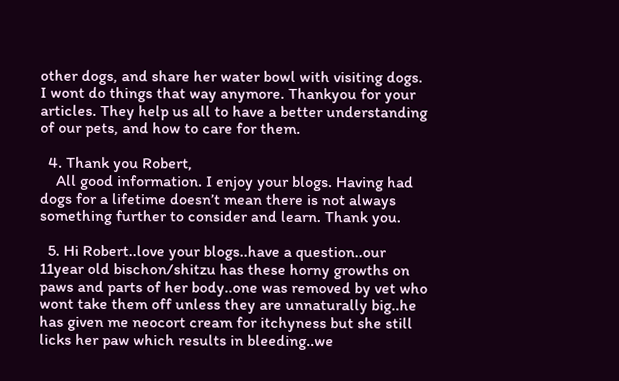other dogs, and share her water bowl with visiting dogs. I wont do things that way anymore. Thankyou for your articles. They help us all to have a better understanding of our pets, and how to care for them.

  4. Thank you Robert,
    All good information. I enjoy your blogs. Having had dogs for a lifetime doesn’t mean there is not always something further to consider and learn. Thank you.

  5. Hi Robert..love your blogs..have a question..our 11year old bischon/shitzu has these horny growths on paws and parts of her body..one was removed by vet who wont take them off unless they are unnaturally big..he has given me neocort cream for itchyness but she still licks her paw which results in bleeding..we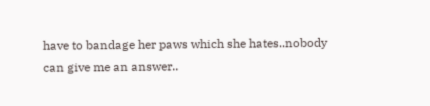have to bandage her paws which she hates..nobody can give me an answer..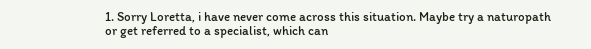1. Sorry Loretta, i have never come across this situation. Maybe try a naturopath or get referred to a specialist, which can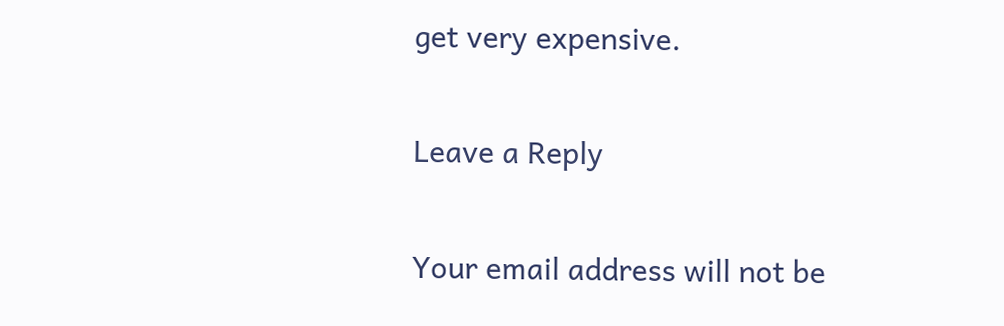get very expensive.

Leave a Reply

Your email address will not be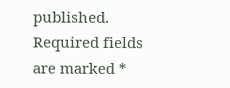published. Required fields are marked *